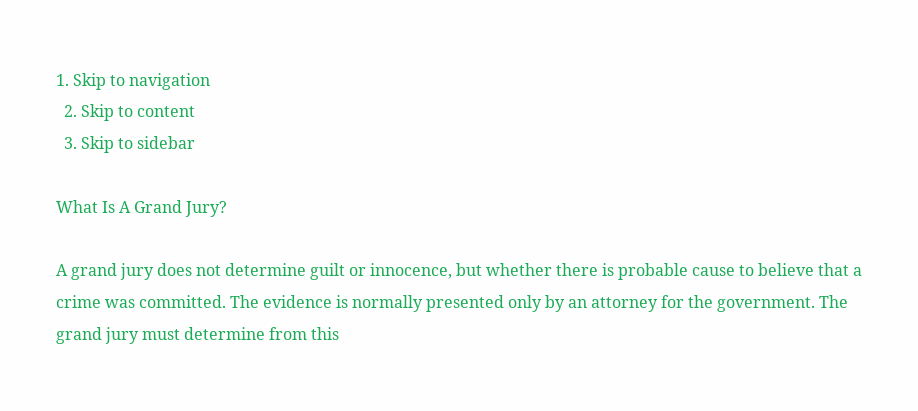1. Skip to navigation
  2. Skip to content
  3. Skip to sidebar

What Is A Grand Jury?

A grand jury does not determine guilt or innocence, but whether there is probable cause to believe that a crime was committed. The evidence is normally presented only by an attorney for the government. The grand jury must determine from this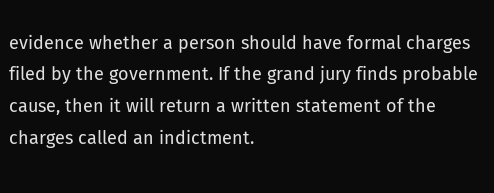evidence whether a person should have formal charges filed by the government. If the grand jury finds probable cause, then it will return a written statement of the charges called an indictment.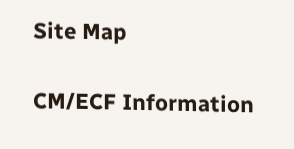Site Map

CM/ECF Information